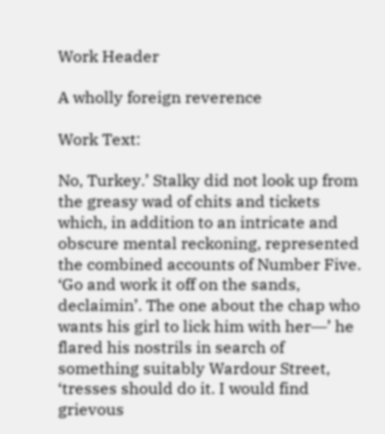Work Header

A wholly foreign reverence

Work Text:

No, Turkey.’ Stalky did not look up from the greasy wad of chits and tickets which, in addition to an intricate and obscure mental reckoning, represented the combined accounts of Number Five. ‘Go and work it off on the sands, declaimin’. The one about the chap who wants his girl to lick him with her―’ he flared his nostrils in search of something suitably Wardour Street, ‘tresses should do it. I would find grievous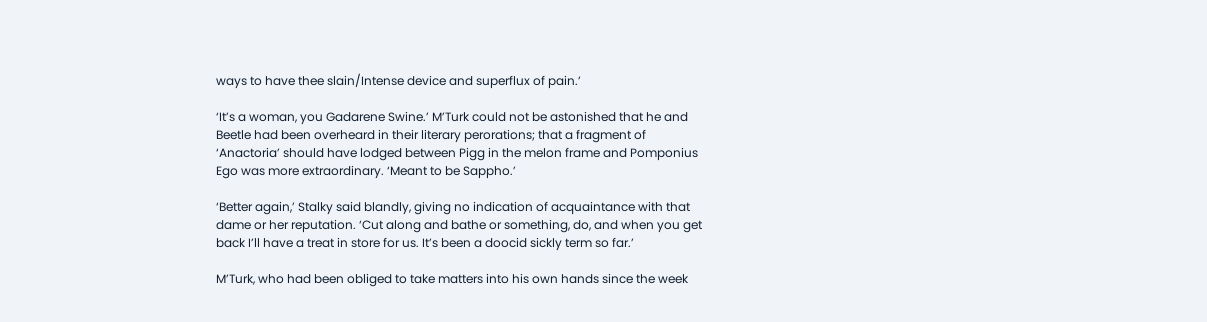ways to have thee slain/Intense device and superflux of pain.’

‘It’s a woman, you Gadarene Swine.’ M’Turk could not be astonished that he and Beetle had been overheard in their literary perorations; that a fragment of ‘Anactoria’ should have lodged between Pigg in the melon frame and Pomponius Ego was more extraordinary. ‘Meant to be Sappho.’

‘Better again,’ Stalky said blandly, giving no indication of acquaintance with that dame or her reputation. ‘Cut along and bathe or something, do, and when you get back I’ll have a treat in store for us. It’s been a doocid sickly term so far.’

M’Turk, who had been obliged to take matters into his own hands since the week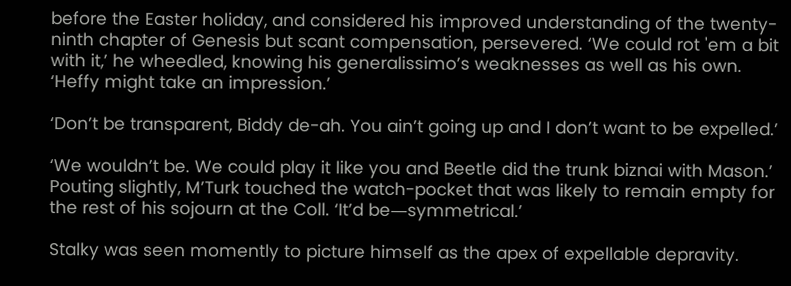before the Easter holiday, and considered his improved understanding of the twenty-ninth chapter of Genesis but scant compensation, persevered. ‘We could rot 'em a bit with it,’ he wheedled, knowing his generalissimo’s weaknesses as well as his own. ‘Heffy might take an impression.’

‘Don’t be transparent, Biddy de-ah. You ain’t going up and I don’t want to be expelled.’

‘We wouldn’t be. We could play it like you and Beetle did the trunk biznai with Mason.’ Pouting slightly, M’Turk touched the watch-pocket that was likely to remain empty for the rest of his sojourn at the Coll. ‘It’d be―symmetrical.’

Stalky was seen momently to picture himself as the apex of expellable depravity.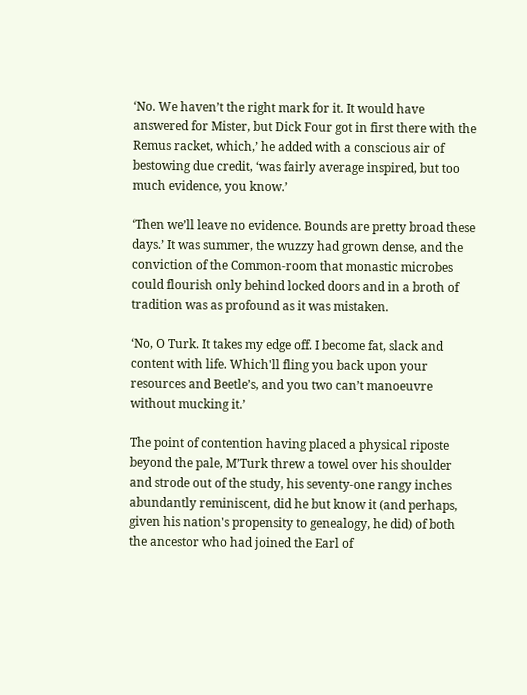‘No. We haven’t the right mark for it. It would have answered for Mister, but Dick Four got in first there with the Remus racket, which,’ he added with a conscious air of bestowing due credit, ‘was fairly average inspired, but too much evidence, you know.’

‘Then we’ll leave no evidence. Bounds are pretty broad these days.’ It was summer, the wuzzy had grown dense, and the conviction of the Common-room that monastic microbes could flourish only behind locked doors and in a broth of tradition was as profound as it was mistaken.

‘No, O Turk. It takes my edge off. I become fat, slack and content with life. Which'll fling you back upon your resources and Beetle’s, and you two can’t manoeuvre without mucking it.’

The point of contention having placed a physical riposte beyond the pale, M’Turk threw a towel over his shoulder and strode out of the study, his seventy-one rangy inches abundantly reminiscent, did he but know it (and perhaps, given his nation's propensity to genealogy, he did) of both the ancestor who had joined the Earl of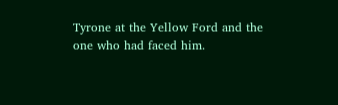Tyrone at the Yellow Ford and the one who had faced him.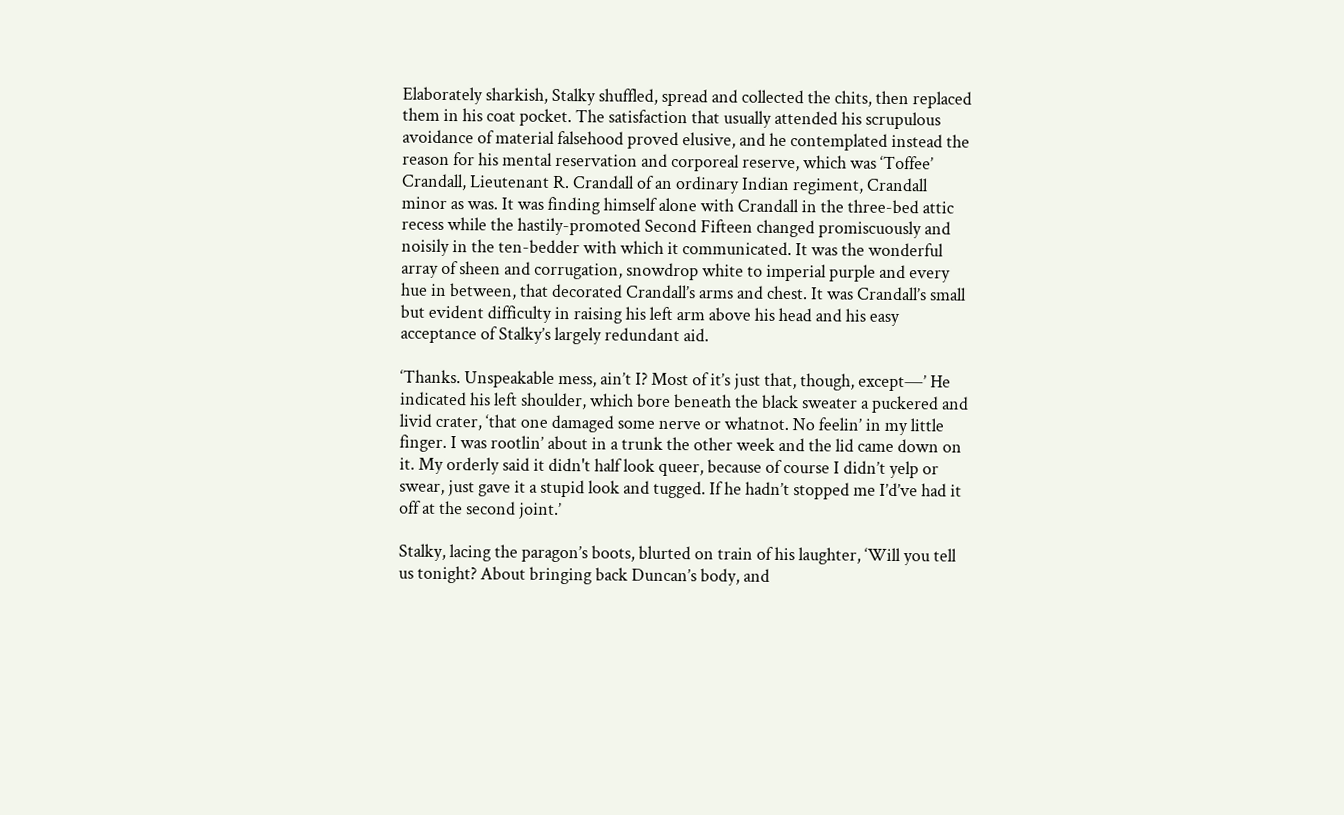Elaborately sharkish, Stalky shuffled, spread and collected the chits, then replaced them in his coat pocket. The satisfaction that usually attended his scrupulous avoidance of material falsehood proved elusive, and he contemplated instead the reason for his mental reservation and corporeal reserve, which was ‘Toffee’ Crandall, Lieutenant R. Crandall of an ordinary Indian regiment, Crandall minor as was. It was finding himself alone with Crandall in the three-bed attic recess while the hastily-promoted Second Fifteen changed promiscuously and noisily in the ten-bedder with which it communicated. It was the wonderful array of sheen and corrugation, snowdrop white to imperial purple and every hue in between, that decorated Crandall’s arms and chest. It was Crandall’s small but evident difficulty in raising his left arm above his head and his easy acceptance of Stalky’s largely redundant aid.

‘Thanks. Unspeakable mess, ain’t I? Most of it’s just that, though, except―’ He indicated his left shoulder, which bore beneath the black sweater a puckered and livid crater, ‘that one damaged some nerve or whatnot. No feelin’ in my little finger. I was rootlin’ about in a trunk the other week and the lid came down on it. My orderly said it didn't half look queer, because of course I didn’t yelp or swear, just gave it a stupid look and tugged. If he hadn’t stopped me I’d’ve had it off at the second joint.’

Stalky, lacing the paragon’s boots, blurted on train of his laughter, ‘Will you tell us tonight? About bringing back Duncan’s body, and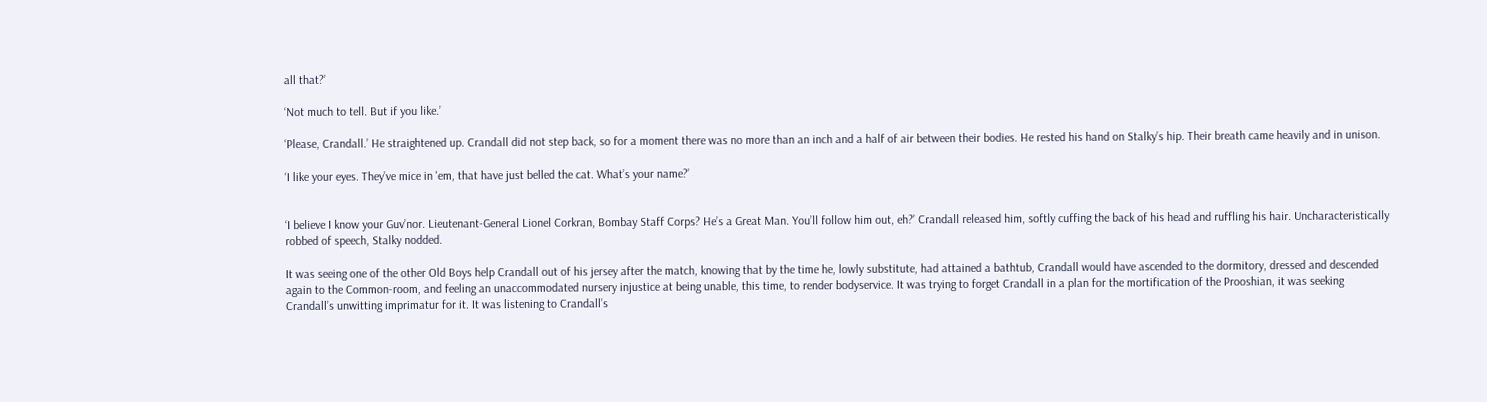all that?’

‘Not much to tell. But if you like.’

‘Please, Crandall.’ He straightened up. Crandall did not step back, so for a moment there was no more than an inch and a half of air between their bodies. He rested his hand on Stalky’s hip. Their breath came heavily and in unison.

‘I like your eyes. They’ve mice in 'em, that have just belled the cat. What’s your name?’


‘I believe I know your Guv’nor. Lieutenant-General Lionel Corkran, Bombay Staff Corps? He’s a Great Man. You’ll follow him out, eh?’ Crandall released him, softly cuffing the back of his head and ruffling his hair. Uncharacteristically robbed of speech, Stalky nodded.

It was seeing one of the other Old Boys help Crandall out of his jersey after the match, knowing that by the time he, lowly substitute, had attained a bathtub, Crandall would have ascended to the dormitory, dressed and descended again to the Common-room, and feeling an unaccommodated nursery injustice at being unable, this time, to render bodyservice. It was trying to forget Crandall in a plan for the mortification of the Prooshian, it was seeking Crandall’s unwitting imprimatur for it. It was listening to Crandall’s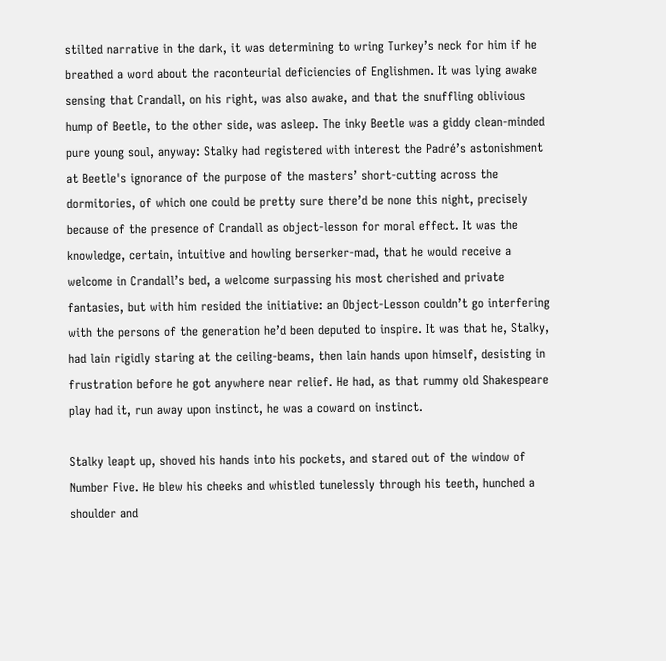stilted narrative in the dark, it was determining to wring Turkey’s neck for him if he breathed a word about the raconteurial deficiencies of Englishmen. It was lying awake sensing that Crandall, on his right, was also awake, and that the snuffling oblivious hump of Beetle, to the other side, was asleep. The inky Beetle was a giddy clean-minded pure young soul, anyway: Stalky had registered with interest the Padré’s astonishment at Beetle's ignorance of the purpose of the masters’ short-cutting across the dormitories, of which one could be pretty sure there’d be none this night, precisely because of the presence of Crandall as object-lesson for moral effect. It was the knowledge, certain, intuitive and howling berserker-mad, that he would receive a welcome in Crandall’s bed, a welcome surpassing his most cherished and private fantasies, but with him resided the initiative: an Object-Lesson couldn’t go interfering with the persons of the generation he’d been deputed to inspire. It was that he, Stalky, had lain rigidly staring at the ceiling-beams, then lain hands upon himself, desisting in frustration before he got anywhere near relief. He had, as that rummy old Shakespeare play had it, run away upon instinct, he was a coward on instinct.

Stalky leapt up, shoved his hands into his pockets, and stared out of the window of Number Five. He blew his cheeks and whistled tunelessly through his teeth, hunched a shoulder and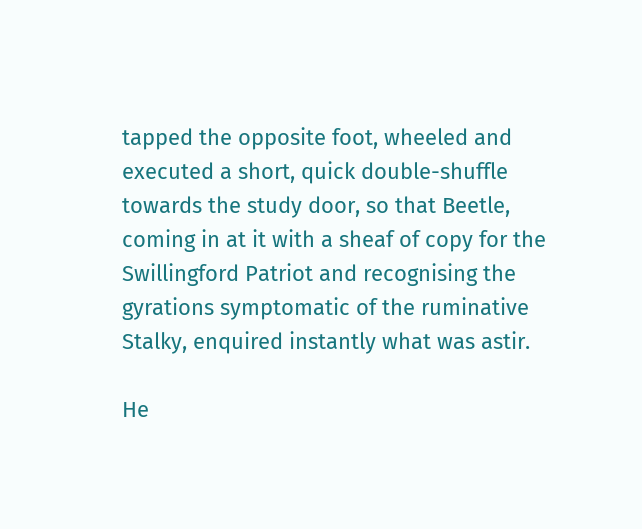tapped the opposite foot, wheeled and executed a short, quick double-shuffle towards the study door, so that Beetle, coming in at it with a sheaf of copy for the Swillingford Patriot and recognising the gyrations symptomatic of the ruminative Stalky, enquired instantly what was astir.

He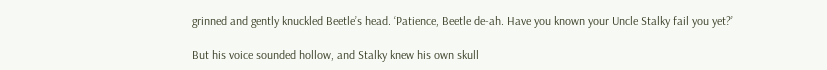grinned and gently knuckled Beetle’s head. ‘Patience, Beetle de-ah. Have you known your Uncle Stalky fail you yet?’

But his voice sounded hollow, and Stalky knew his own skull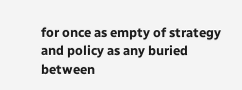for once as empty of strategy and policy as any buried between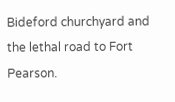Bideford churchyard and the lethal road to Fort Pearson.